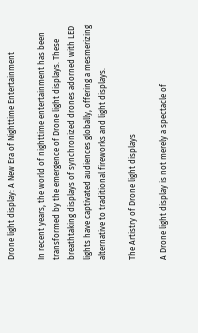Drone light display: A New Era of Nighttime Entertainment

In recent years, the world of nighttime entertainment has been transformed by the emergence of Drone light displays. These breathtaking displays of synchronized drones adorned with LED lights have captivated audiences globally, offering a mesmerizing alternative to traditional fireworks and light displays.

The Artistry of Drone light displays

A Drone light display is not merely a spectacle of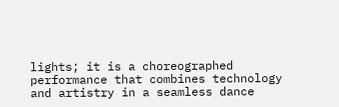lights; it is a choreographed performance that combines technology and artistry in a seamless dance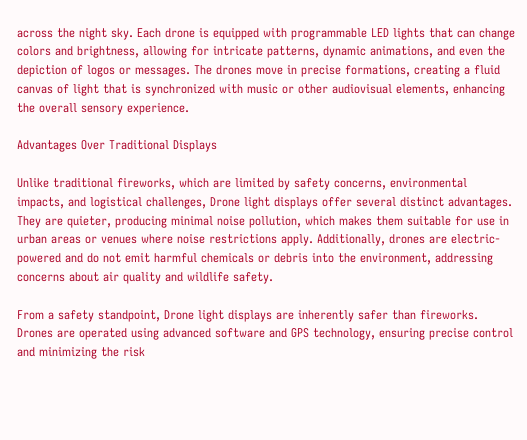across the night sky. Each drone is equipped with programmable LED lights that can change colors and brightness, allowing for intricate patterns, dynamic animations, and even the depiction of logos or messages. The drones move in precise formations, creating a fluid canvas of light that is synchronized with music or other audiovisual elements, enhancing the overall sensory experience.

Advantages Over Traditional Displays

Unlike traditional fireworks, which are limited by safety concerns, environmental impacts, and logistical challenges, Drone light displays offer several distinct advantages. They are quieter, producing minimal noise pollution, which makes them suitable for use in urban areas or venues where noise restrictions apply. Additionally, drones are electric-powered and do not emit harmful chemicals or debris into the environment, addressing concerns about air quality and wildlife safety.

From a safety standpoint, Drone light displays are inherently safer than fireworks. Drones are operated using advanced software and GPS technology, ensuring precise control and minimizing the risk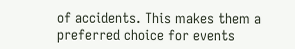of accidents. This makes them a preferred choice for events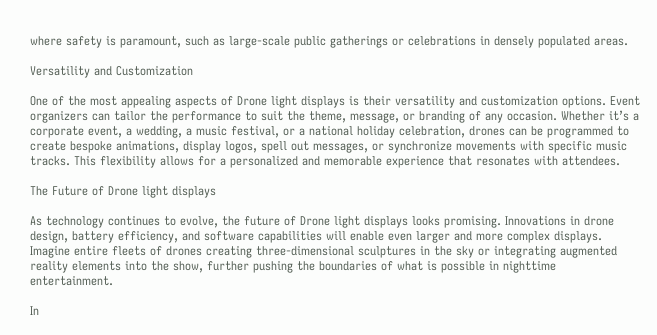where safety is paramount, such as large-scale public gatherings or celebrations in densely populated areas.

Versatility and Customization

One of the most appealing aspects of Drone light displays is their versatility and customization options. Event organizers can tailor the performance to suit the theme, message, or branding of any occasion. Whether it’s a corporate event, a wedding, a music festival, or a national holiday celebration, drones can be programmed to create bespoke animations, display logos, spell out messages, or synchronize movements with specific music tracks. This flexibility allows for a personalized and memorable experience that resonates with attendees.

The Future of Drone light displays

As technology continues to evolve, the future of Drone light displays looks promising. Innovations in drone design, battery efficiency, and software capabilities will enable even larger and more complex displays. Imagine entire fleets of drones creating three-dimensional sculptures in the sky or integrating augmented reality elements into the show, further pushing the boundaries of what is possible in nighttime entertainment.

In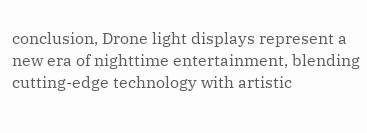conclusion, Drone light displays represent a new era of nighttime entertainment, blending cutting-edge technology with artistic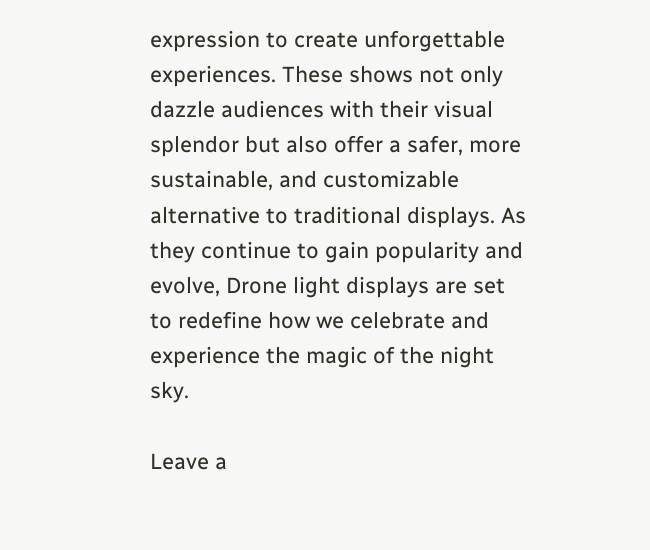expression to create unforgettable experiences. These shows not only dazzle audiences with their visual splendor but also offer a safer, more sustainable, and customizable alternative to traditional displays. As they continue to gain popularity and evolve, Drone light displays are set to redefine how we celebrate and experience the magic of the night sky.

Leave a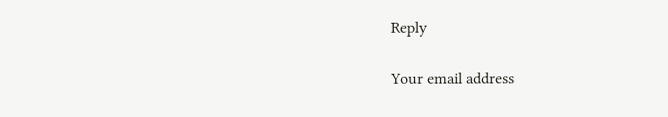Reply

Your email address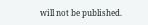will not be published.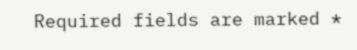Required fields are marked *